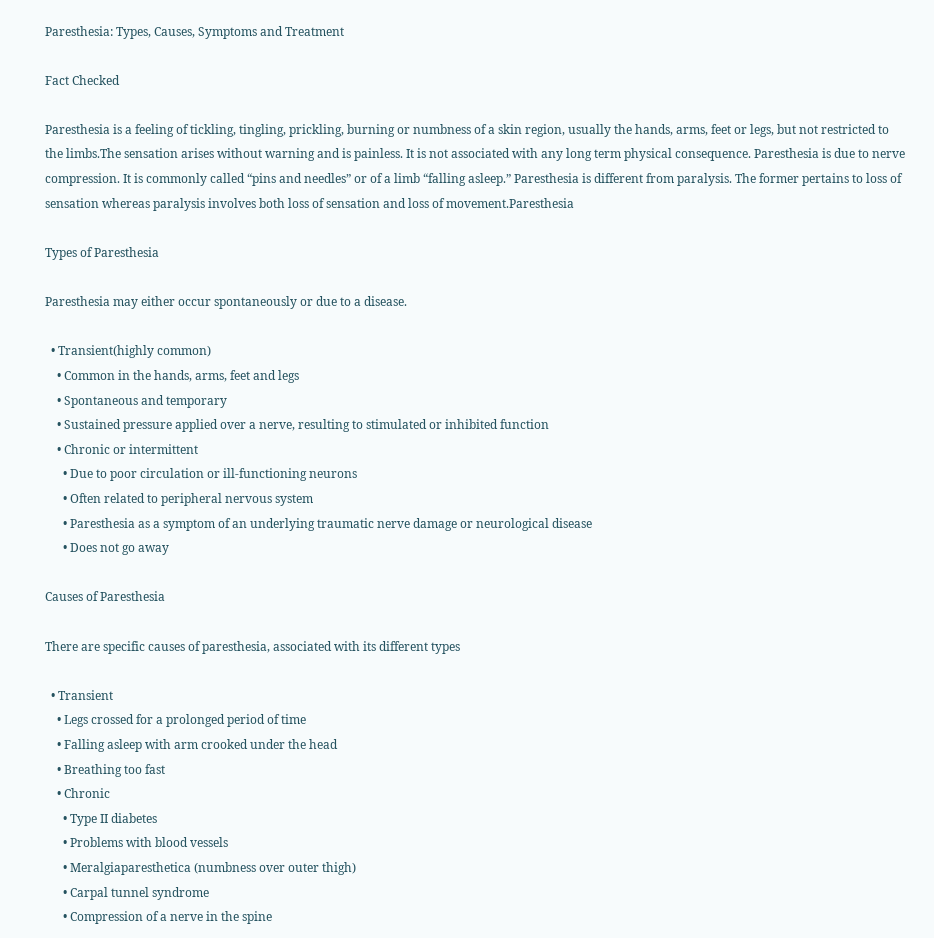Paresthesia: Types, Causes, Symptoms and Treatment

Fact Checked

Paresthesia is a feeling of tickling, tingling, prickling, burning or numbness of a skin region, usually the hands, arms, feet or legs, but not restricted to the limbs.The sensation arises without warning and is painless. It is not associated with any long term physical consequence. Paresthesia is due to nerve compression. It is commonly called “pins and needles” or of a limb “falling asleep.” Paresthesia is different from paralysis. The former pertains to loss of sensation whereas paralysis involves both loss of sensation and loss of movement.Paresthesia

Types of Paresthesia

Paresthesia may either occur spontaneously or due to a disease.

  • Transient(highly common)
    • Common in the hands, arms, feet and legs
    • Spontaneous and temporary
    • Sustained pressure applied over a nerve, resulting to stimulated or inhibited function
    • Chronic or intermittent
      • Due to poor circulation or ill-functioning neurons
      • Often related to peripheral nervous system
      • Paresthesia as a symptom of an underlying traumatic nerve damage or neurological disease
      • Does not go away

Causes of Paresthesia

There are specific causes of paresthesia, associated with its different types

  • Transient
    • Legs crossed for a prolonged period of time
    • Falling asleep with arm crooked under the head
    • Breathing too fast
    • Chronic
      • Type II diabetes
      • Problems with blood vessels
      • Meralgiaparesthetica (numbness over outer thigh)
      • Carpal tunnel syndrome
      • Compression of a nerve in the spine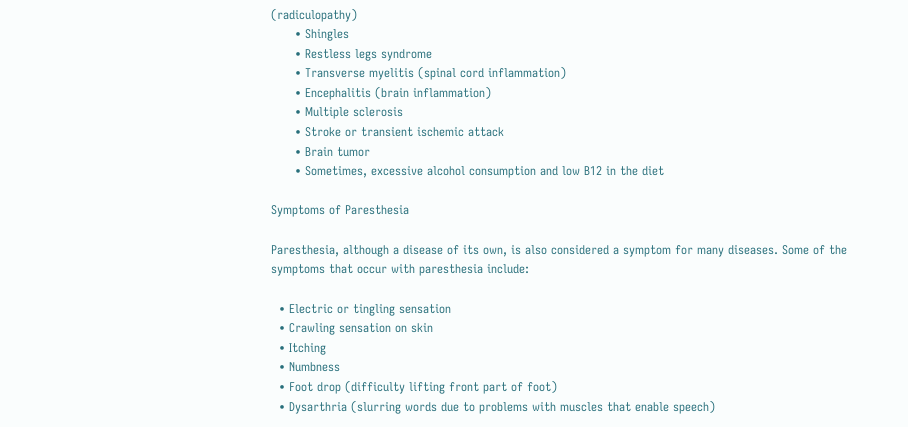(radiculopathy)
      • Shingles
      • Restless legs syndrome
      • Transverse myelitis (spinal cord inflammation)
      • Encephalitis (brain inflammation)
      • Multiple sclerosis
      • Stroke or transient ischemic attack
      • Brain tumor
      • Sometimes, excessive alcohol consumption and low B12 in the diet

Symptoms of Paresthesia

Paresthesia, although a disease of its own, is also considered a symptom for many diseases. Some of the symptoms that occur with paresthesia include:

  • Electric or tingling sensation
  • Crawling sensation on skin
  • Itching
  • Numbness
  • Foot drop (difficulty lifting front part of foot)
  • Dysarthria (slurring words due to problems with muscles that enable speech)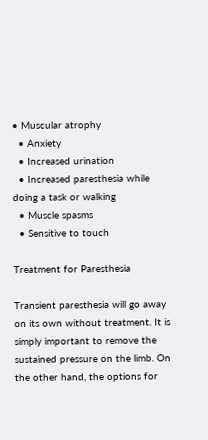• Muscular atrophy
  • Anxiety
  • Increased urination
  • Increased paresthesia while doing a task or walking
  • Muscle spasms
  • Sensitive to touch

Treatment for Paresthesia

Transient paresthesia will go away on its own without treatment. It is simply important to remove the sustained pressure on the limb. On the other hand, the options for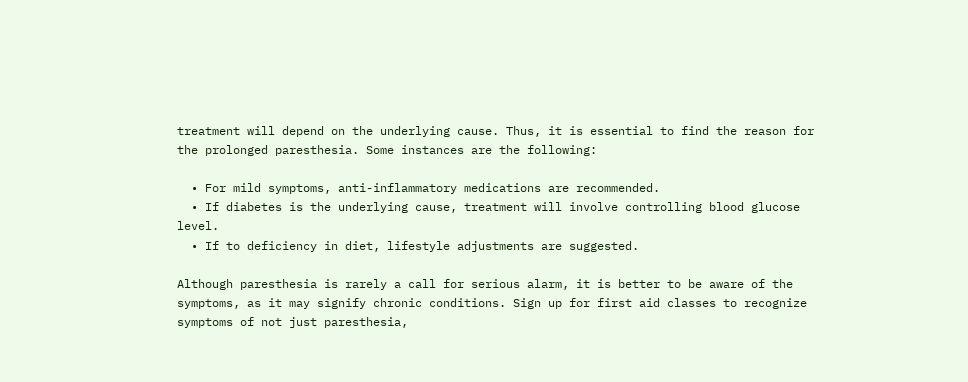treatment will depend on the underlying cause. Thus, it is essential to find the reason for the prolonged paresthesia. Some instances are the following:

  • For mild symptoms, anti-inflammatory medications are recommended.
  • If diabetes is the underlying cause, treatment will involve controlling blood glucose level.
  • If to deficiency in diet, lifestyle adjustments are suggested.

Although paresthesia is rarely a call for serious alarm, it is better to be aware of the symptoms, as it may signify chronic conditions. Sign up for first aid classes to recognize symptoms of not just paresthesia,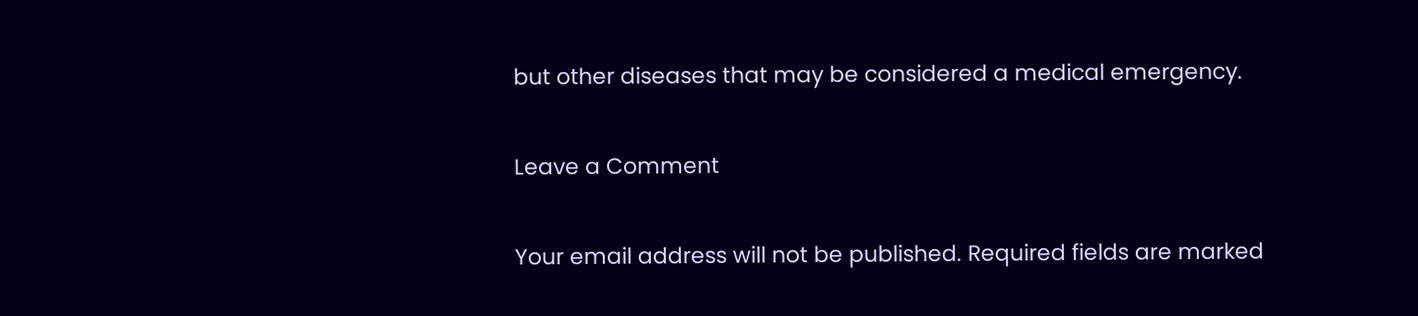but other diseases that may be considered a medical emergency.

Leave a Comment

Your email address will not be published. Required fields are marked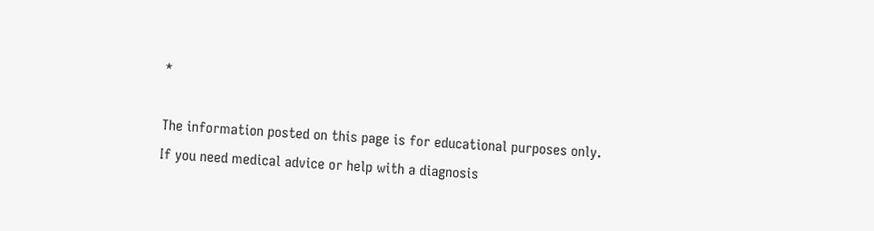*

The information posted on this page is for educational purposes only.
If you need medical advice or help with a diagnosis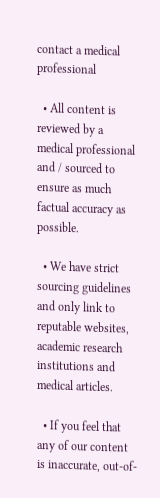contact a medical professional

  • All content is reviewed by a medical professional and / sourced to ensure as much factual accuracy as possible.

  • We have strict sourcing guidelines and only link to reputable websites, academic research institutions and medical articles.

  • If you feel that any of our content is inaccurate, out-of-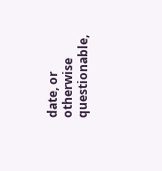date, or otherwise questionable,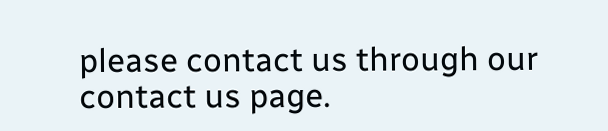please contact us through our contact us page.